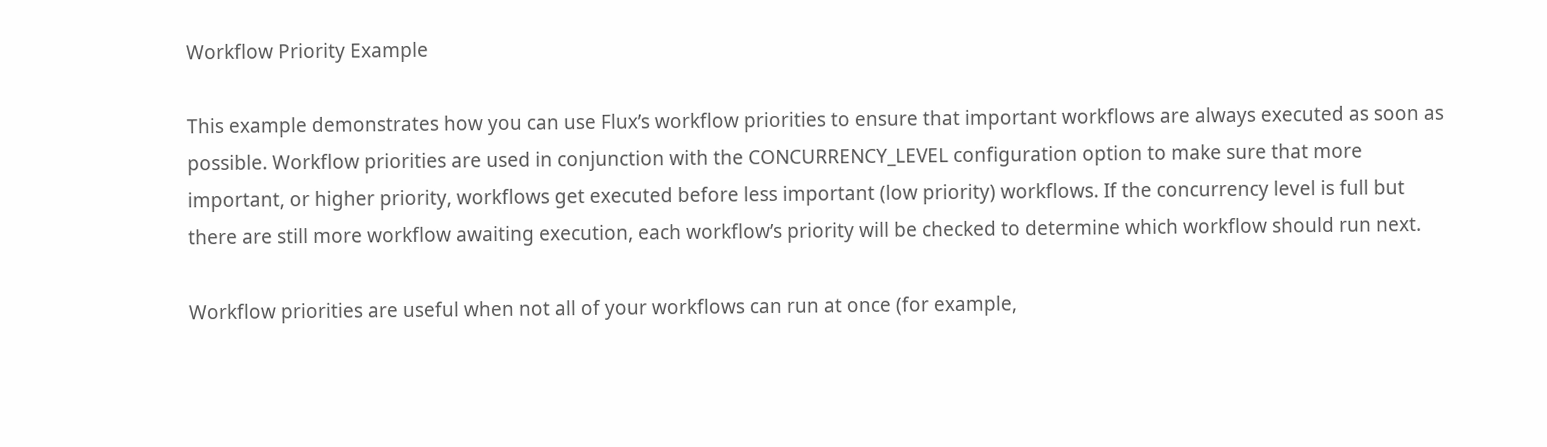Workflow Priority Example

This example demonstrates how you can use Flux’s workflow priorities to ensure that important workflows are always executed as soon as possible. Workflow priorities are used in conjunction with the CONCURRENCY_LEVEL configuration option to make sure that more important, or higher priority, workflows get executed before less important (low priority) workflows. If the concurrency level is full but there are still more workflow awaiting execution, each workflow’s priority will be checked to determine which workflow should run next.

Workflow priorities are useful when not all of your workflows can run at once (for example,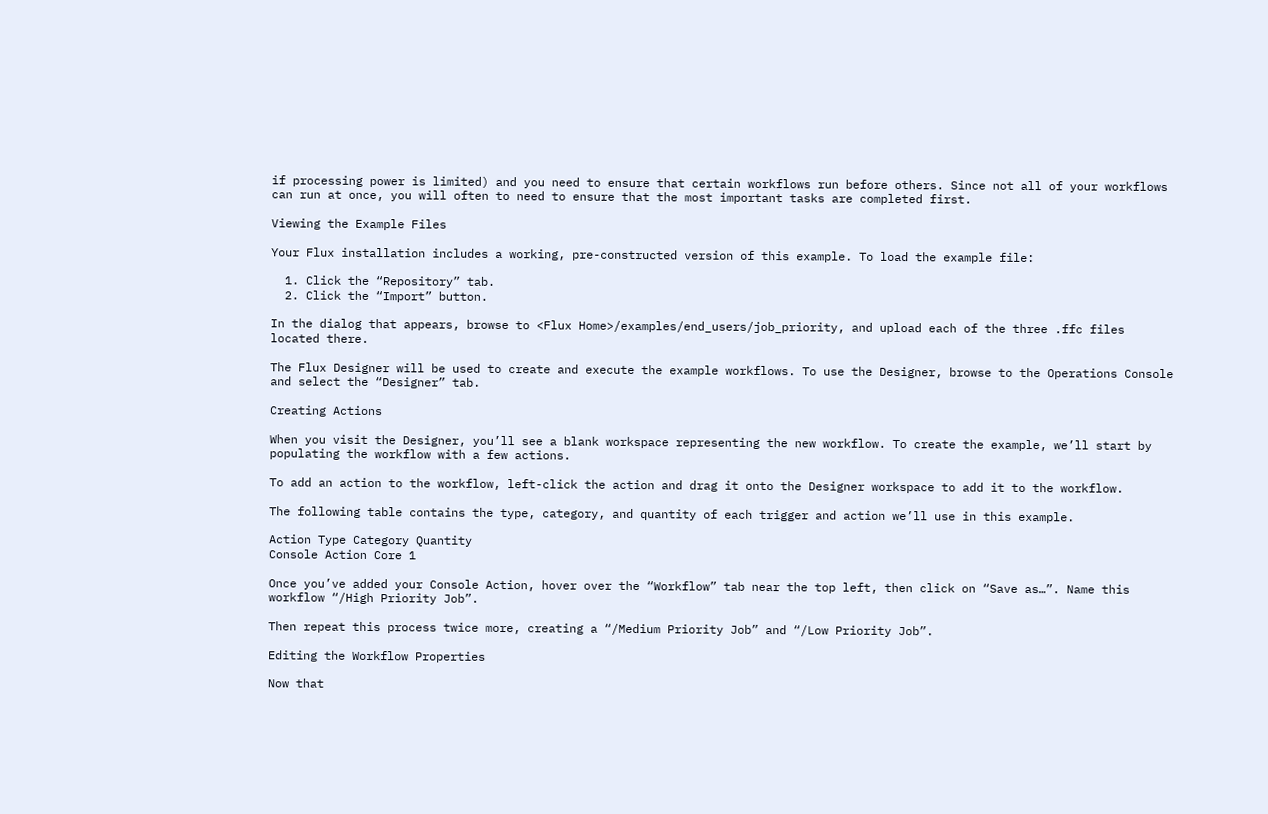if processing power is limited) and you need to ensure that certain workflows run before others. Since not all of your workflows can run at once, you will often to need to ensure that the most important tasks are completed first.

Viewing the Example Files

Your Flux installation includes a working, pre-constructed version of this example. To load the example file:

  1. Click the “Repository” tab.
  2. Click the “Import” button.

In the dialog that appears, browse to <Flux Home>/examples/end_users/job_priority, and upload each of the three .ffc files located there.

The Flux Designer will be used to create and execute the example workflows. To use the Designer, browse to the Operations Console and select the “Designer” tab.

Creating Actions

When you visit the Designer, you’ll see a blank workspace representing the new workflow. To create the example, we’ll start by populating the workflow with a few actions.

To add an action to the workflow, left-click the action and drag it onto the Designer workspace to add it to the workflow.

The following table contains the type, category, and quantity of each trigger and action we’ll use in this example.

Action Type Category Quantity
Console Action Core 1

Once you’ve added your Console Action, hover over the “Workflow” tab near the top left, then click on “Save as…”. Name this workflow “/High Priority Job”.

Then repeat this process twice more, creating a “/Medium Priority Job” and “/Low Priority Job”.

Editing the Workflow Properties

Now that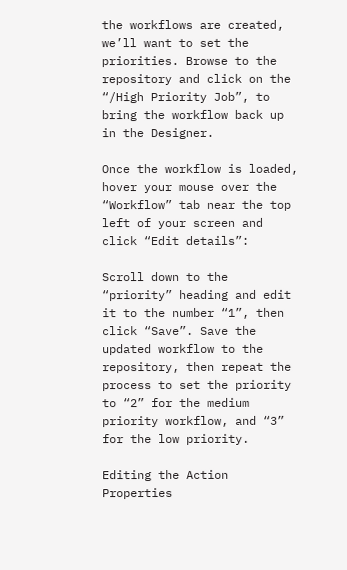the workflows are created, we’ll want to set the priorities. Browse to the repository and click on the “/High Priority Job”, to bring the workflow back up in the Designer.

Once the workflow is loaded, hover your mouse over the “Workflow” tab near the top left of your screen and click “Edit details”:

Scroll down to the “priority” heading and edit it to the number “1”, then click “Save”. Save the updated workflow to the repository, then repeat the process to set the priority to “2” for the medium priority workflow, and “3” for the low priority.

Editing the Action Properties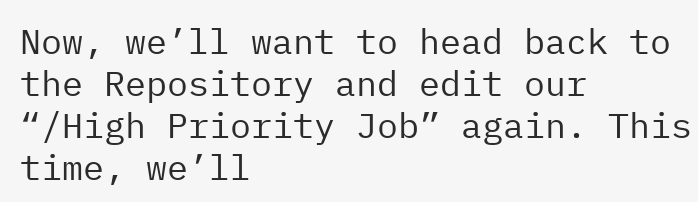Now, we’ll want to head back to the Repository and edit our “/High Priority Job” again. This time, we’ll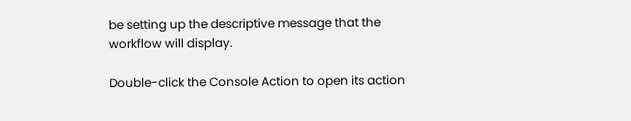be setting up the descriptive message that the workflow will display.

Double-click the Console Action to open its action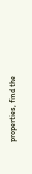properties, find the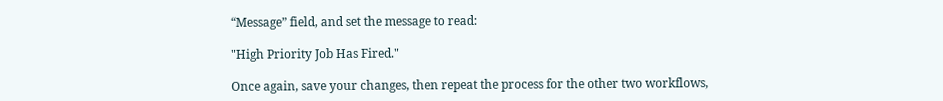“Message” field, and set the message to read:

"High Priority Job Has Fired."

Once again, save your changes, then repeat the process for the other two workflows,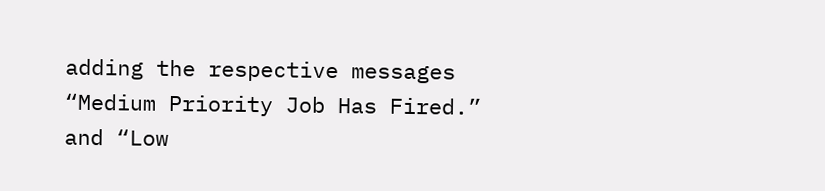adding the respective messages “Medium Priority Job Has Fired.” and “Low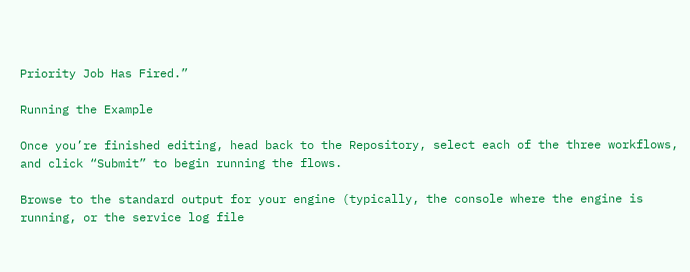Priority Job Has Fired.”

Running the Example

Once you’re finished editing, head back to the Repository, select each of the three workflows, and click “Submit” to begin running the flows.

Browse to the standard output for your engine (typically, the console where the engine is running, or the service log file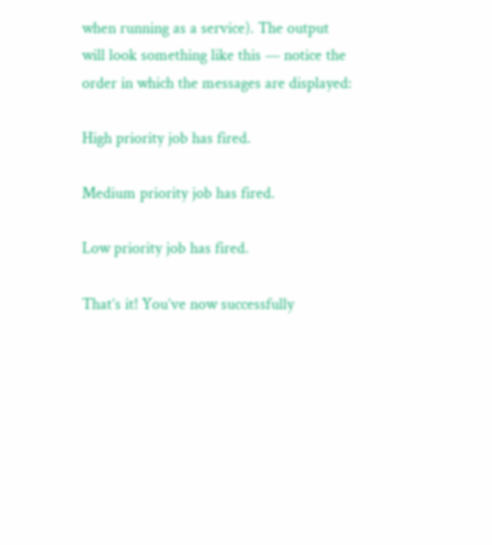when running as a service). The output will look something like this — notice the order in which the messages are displayed:

High priority job has fired.

Medium priority job has fired.

Low priority job has fired.

That’s it! You’ve now successfully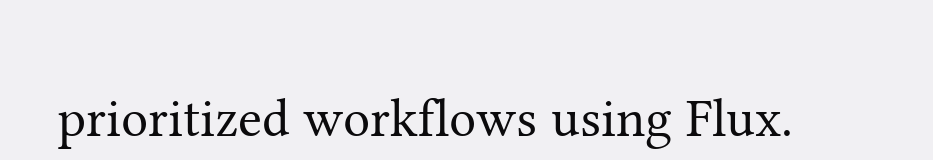prioritized workflows using Flux.